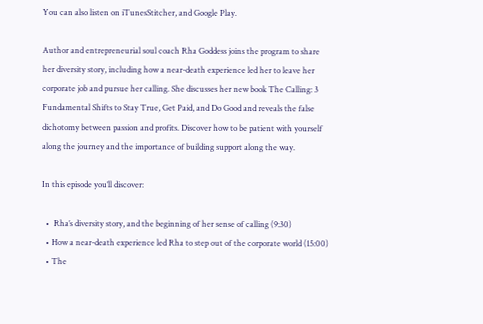You can also listen on iTunesStitcher, and Google Play.

Author and entrepreneurial soul coach Rha Goddess joins the program to share her diversity story, including how a near-death experience led her to leave her corporate job and pursue her calling. She discusses her new book The Calling: 3 Fundamental Shifts to Stay True, Get Paid, and Do Good and reveals the false dichotomy between passion and profits. Discover how to be patient with yourself along the journey and the importance of building support along the way.

In this episode you’ll discover:

  •  Rha’s diversity story, and the beginning of her sense of calling (9:30)
  • How a near-death experience led Rha to step out of the corporate world (15:00)
  • The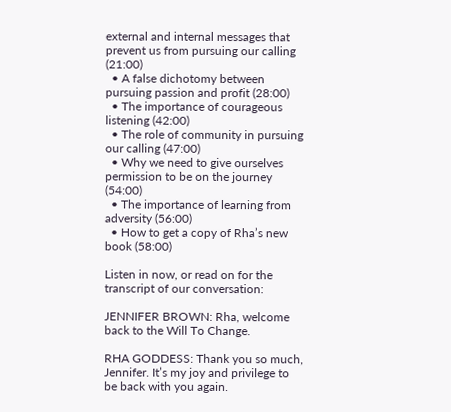external and internal messages that prevent us from pursuing our calling (21:00)
  • A false dichotomy between pursuing passion and profit (28:00)
  • The importance of courageous listening (42:00)
  • The role of community in pursuing our calling (47:00)
  • Why we need to give ourselves permission to be on the journey (54:00)
  • The importance of learning from adversity (56:00)
  • How to get a copy of Rha’s new book (58:00)

Listen in now, or read on for the transcript of our conversation:

JENNIFER BROWN: Rha, welcome back to the Will To Change.

RHA GODDESS: Thank you so much, Jennifer. It’s my joy and privilege to be back with you again.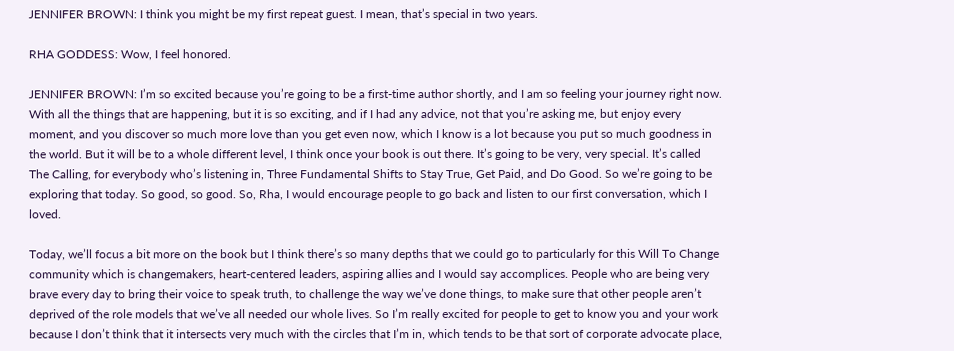JENNIFER BROWN: I think you might be my first repeat guest. I mean, that’s special in two years.

RHA GODDESS: Wow, I feel honored.

JENNIFER BROWN: I’m so excited because you’re going to be a first-time author shortly, and I am so feeling your journey right now. With all the things that are happening, but it is so exciting, and if I had any advice, not that you’re asking me, but enjoy every moment, and you discover so much more love than you get even now, which I know is a lot because you put so much goodness in the world. But it will be to a whole different level, I think once your book is out there. It’s going to be very, very special. It’s called The Calling, for everybody who’s listening in, Three Fundamental Shifts to Stay True, Get Paid, and Do Good. So we’re going to be exploring that today. So good, so good. So, Rha, I would encourage people to go back and listen to our first conversation, which I loved.

Today, we’ll focus a bit more on the book but I think there’s so many depths that we could go to particularly for this Will To Change community which is changemakers, heart-centered leaders, aspiring allies and I would say accomplices. People who are being very brave every day to bring their voice to speak truth, to challenge the way we’ve done things, to make sure that other people aren’t deprived of the role models that we’ve all needed our whole lives. So I’m really excited for people to get to know you and your work because I don’t think that it intersects very much with the circles that I’m in, which tends to be that sort of corporate advocate place,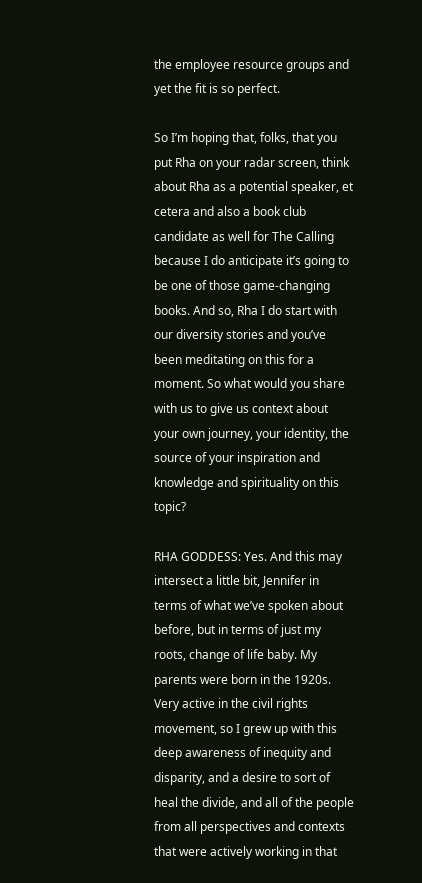the employee resource groups and yet the fit is so perfect.

So I’m hoping that, folks, that you put Rha on your radar screen, think about Rha as a potential speaker, et cetera and also a book club candidate as well for The Calling because I do anticipate it’s going to be one of those game-changing books. And so, Rha I do start with our diversity stories and you’ve been meditating on this for a moment. So what would you share with us to give us context about your own journey, your identity, the source of your inspiration and knowledge and spirituality on this topic?

RHA GODDESS: Yes. And this may intersect a little bit, Jennifer in terms of what we’ve spoken about before, but in terms of just my roots, change of life baby. My parents were born in the 1920s. Very active in the civil rights movement, so I grew up with this deep awareness of inequity and disparity, and a desire to sort of heal the divide, and all of the people from all perspectives and contexts that were actively working in that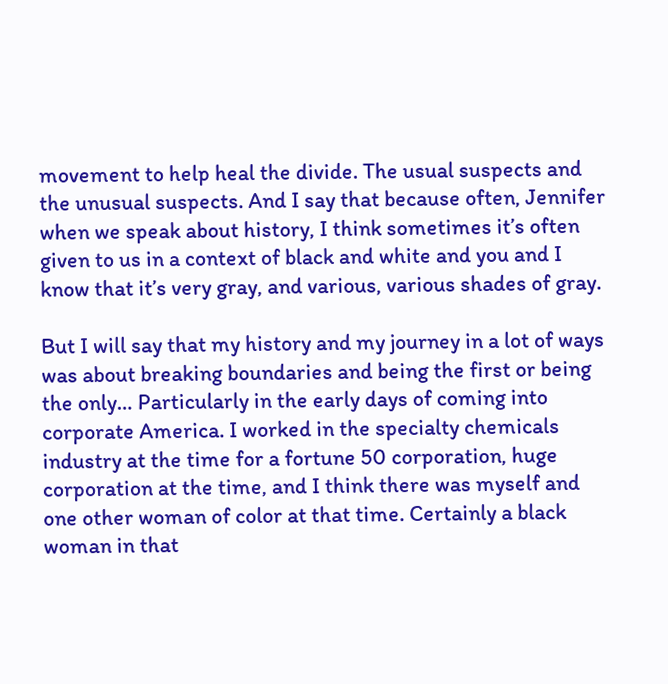movement to help heal the divide. The usual suspects and the unusual suspects. And I say that because often, Jennifer when we speak about history, I think sometimes it’s often given to us in a context of black and white and you and I know that it’s very gray, and various, various shades of gray.

But I will say that my history and my journey in a lot of ways was about breaking boundaries and being the first or being the only… Particularly in the early days of coming into corporate America. I worked in the specialty chemicals industry at the time for a fortune 50 corporation, huge corporation at the time, and I think there was myself and one other woman of color at that time. Certainly a black woman in that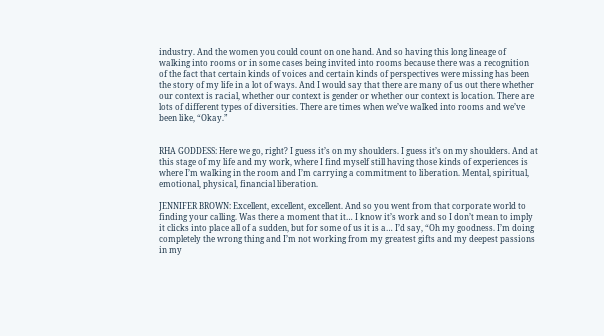industry. And the women you could count on one hand. And so having this long lineage of walking into rooms or in some cases being invited into rooms because there was a recognition of the fact that certain kinds of voices and certain kinds of perspectives were missing has been the story of my life in a lot of ways. And I would say that there are many of us out there whether our context is racial, whether our context is gender or whether our context is location. There are lots of different types of diversities. There are times when we’ve walked into rooms and we’ve been like, “Okay.”


RHA GODDESS: Here we go, right? I guess it’s on my shoulders. I guess it’s on my shoulders. And at this stage of my life and my work, where I find myself still having those kinds of experiences is where I’m walking in the room and I’m carrying a commitment to liberation. Mental, spiritual, emotional, physical, financial liberation.

JENNIFER BROWN: Excellent, excellent, excellent. And so you went from that corporate world to finding your calling. Was there a moment that it… I know it’s work and so I don’t mean to imply it clicks into place all of a sudden, but for some of us it is a… I’d say, “Oh my goodness. I’m doing completely the wrong thing and I’m not working from my greatest gifts and my deepest passions in my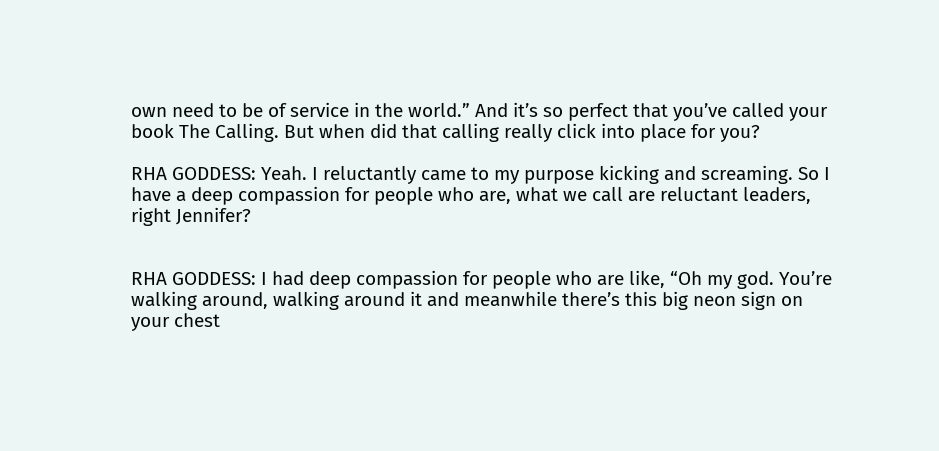own need to be of service in the world.” And it’s so perfect that you’ve called your book The Calling. But when did that calling really click into place for you?

RHA GODDESS: Yeah. I reluctantly came to my purpose kicking and screaming. So I have a deep compassion for people who are, what we call are reluctant leaders, right Jennifer?


RHA GODDESS: I had deep compassion for people who are like, “Oh my god. You’re walking around, walking around it and meanwhile there’s this big neon sign on your chest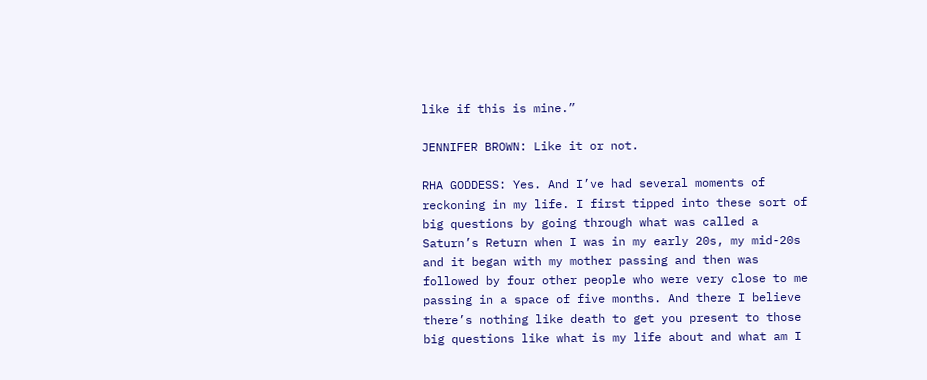like if this is mine.”

JENNIFER BROWN: Like it or not.

RHA GODDESS: Yes. And I’ve had several moments of reckoning in my life. I first tipped into these sort of big questions by going through what was called a Saturn’s Return when I was in my early 20s, my mid-20s and it began with my mother passing and then was followed by four other people who were very close to me passing in a space of five months. And there I believe there’s nothing like death to get you present to those big questions like what is my life about and what am I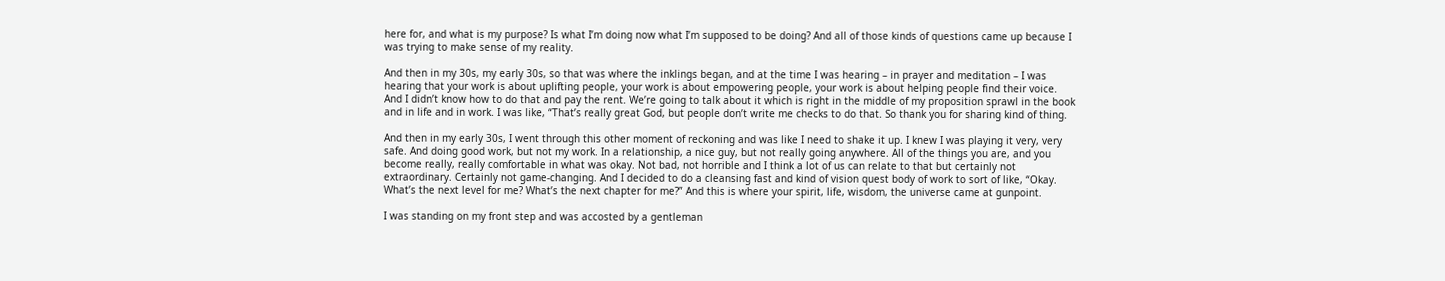here for, and what is my purpose? Is what I’m doing now what I’m supposed to be doing? And all of those kinds of questions came up because I was trying to make sense of my reality.

And then in my 30s, my early 30s, so that was where the inklings began, and at the time I was hearing – in prayer and meditation – I was hearing that your work is about uplifting people, your work is about empowering people, your work is about helping people find their voice. And I didn’t know how to do that and pay the rent. We’re going to talk about it which is right in the middle of my proposition sprawl in the book and in life and in work. I was like, “That’s really great God, but people don’t write me checks to do that. So thank you for sharing kind of thing.

And then in my early 30s, I went through this other moment of reckoning and was like I need to shake it up. I knew I was playing it very, very safe. And doing good work, but not my work. In a relationship, a nice guy, but not really going anywhere. All of the things you are, and you become really, really comfortable in what was okay. Not bad, not horrible and I think a lot of us can relate to that but certainly not extraordinary. Certainly not game-changing. And I decided to do a cleansing fast and kind of vision quest body of work to sort of like, “Okay. What’s the next level for me? What’s the next chapter for me?” And this is where your spirit, life, wisdom, the universe came at gunpoint.

I was standing on my front step and was accosted by a gentleman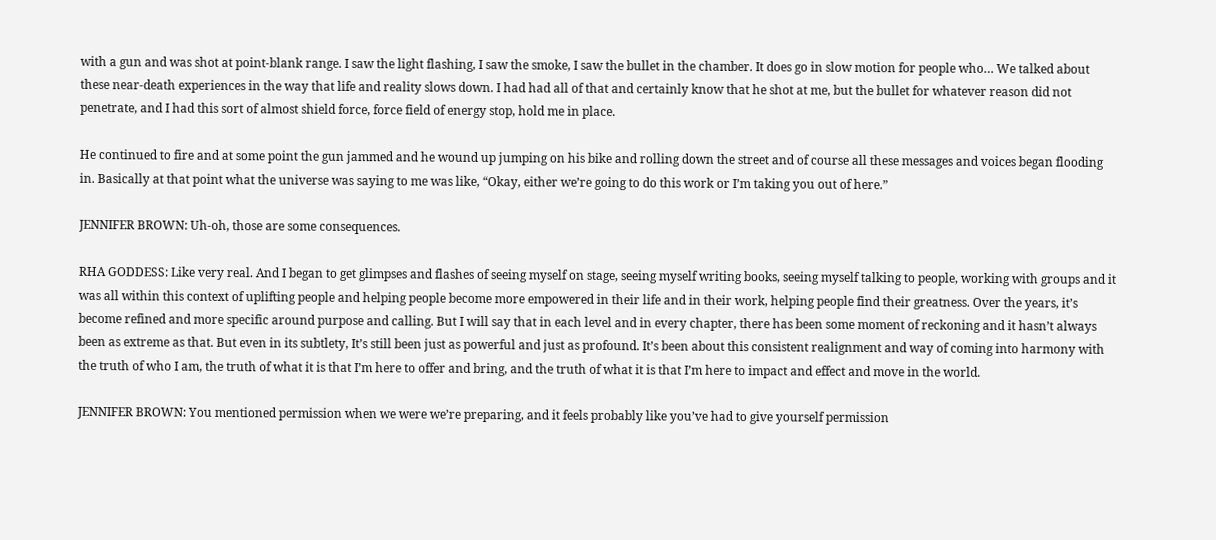with a gun and was shot at point-blank range. I saw the light flashing, I saw the smoke, I saw the bullet in the chamber. It does go in slow motion for people who… We talked about these near-death experiences in the way that life and reality slows down. I had had all of that and certainly know that he shot at me, but the bullet for whatever reason did not penetrate, and I had this sort of almost shield force, force field of energy stop, hold me in place.

He continued to fire and at some point the gun jammed and he wound up jumping on his bike and rolling down the street and of course all these messages and voices began flooding in. Basically at that point what the universe was saying to me was like, “Okay, either we’re going to do this work or I’m taking you out of here.”

JENNIFER BROWN: Uh-oh, those are some consequences.

RHA GODDESS: Like very real. And I began to get glimpses and flashes of seeing myself on stage, seeing myself writing books, seeing myself talking to people, working with groups and it was all within this context of uplifting people and helping people become more empowered in their life and in their work, helping people find their greatness. Over the years, it’s become refined and more specific around purpose and calling. But I will say that in each level and in every chapter, there has been some moment of reckoning and it hasn’t always been as extreme as that. But even in its subtlety, It’s still been just as powerful and just as profound. It’s been about this consistent realignment and way of coming into harmony with the truth of who I am, the truth of what it is that I’m here to offer and bring, and the truth of what it is that I’m here to impact and effect and move in the world.

JENNIFER BROWN: You mentioned permission when we were we’re preparing, and it feels probably like you’ve had to give yourself permission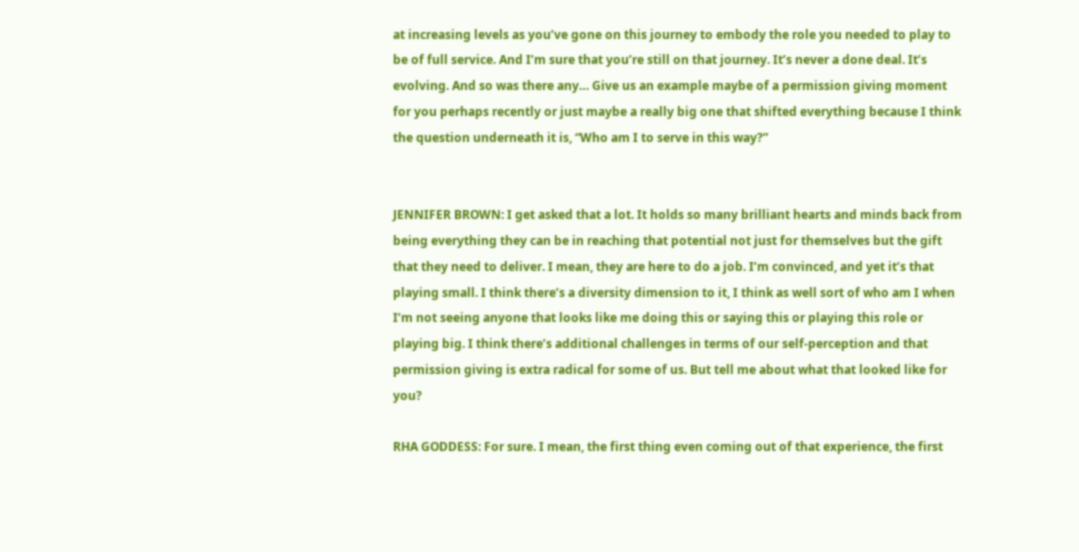at increasing levels as you’ve gone on this journey to embody the role you needed to play to be of full service. And I’m sure that you’re still on that journey. It’s never a done deal. It’s evolving. And so was there any… Give us an example maybe of a permission giving moment for you perhaps recently or just maybe a really big one that shifted everything because I think the question underneath it is, “Who am I to serve in this way?”


JENNIFER BROWN: I get asked that a lot. It holds so many brilliant hearts and minds back from being everything they can be in reaching that potential not just for themselves but the gift that they need to deliver. I mean, they are here to do a job. I’m convinced, and yet it’s that playing small. I think there’s a diversity dimension to it, I think as well sort of who am I when I’m not seeing anyone that looks like me doing this or saying this or playing this role or playing big. I think there’s additional challenges in terms of our self-perception and that permission giving is extra radical for some of us. But tell me about what that looked like for you?

RHA GODDESS: For sure. I mean, the first thing even coming out of that experience, the first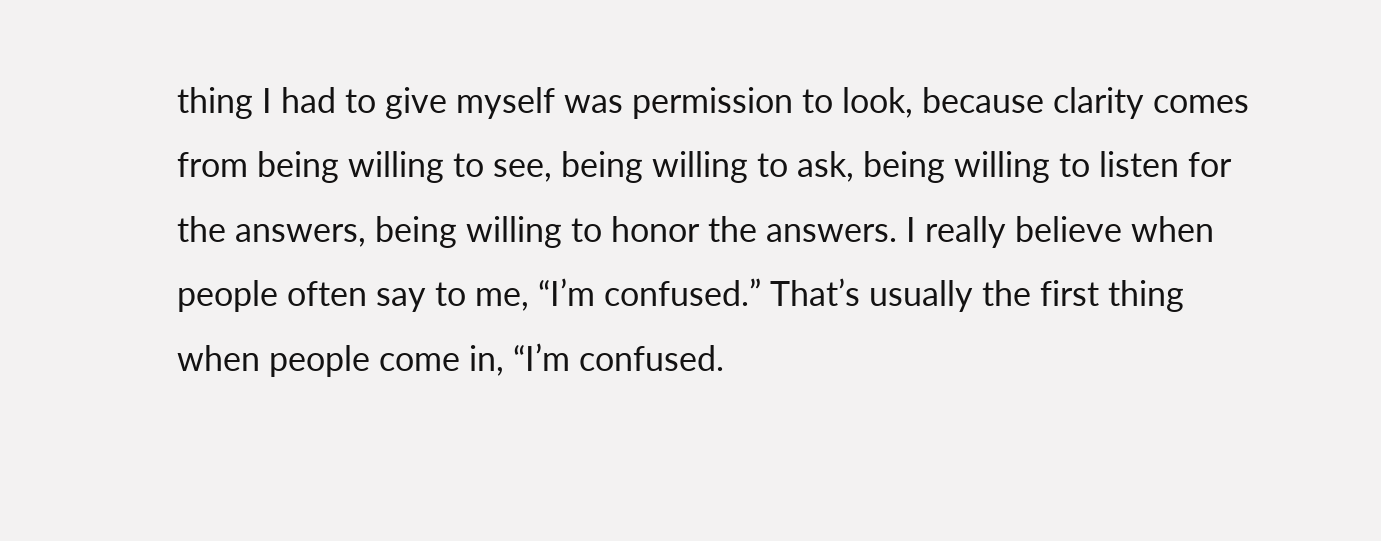thing I had to give myself was permission to look, because clarity comes from being willing to see, being willing to ask, being willing to listen for the answers, being willing to honor the answers. I really believe when people often say to me, “I’m confused.” That’s usually the first thing when people come in, “I’m confused.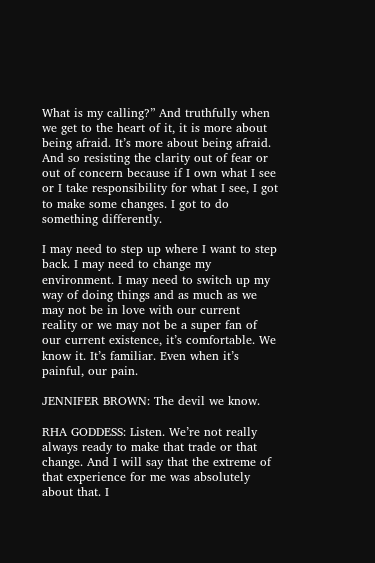What is my calling?” And truthfully when we get to the heart of it, it is more about being afraid. It’s more about being afraid. And so resisting the clarity out of fear or out of concern because if I own what I see or I take responsibility for what I see, I got to make some changes. I got to do something differently.

I may need to step up where I want to step back. I may need to change my environment. I may need to switch up my way of doing things and as much as we may not be in love with our current reality or we may not be a super fan of our current existence, it’s comfortable. We know it. It’s familiar. Even when it’s painful, our pain.

JENNIFER BROWN: The devil we know.

RHA GODDESS: Listen. We’re not really always ready to make that trade or that change. And I will say that the extreme of that experience for me was absolutely about that. I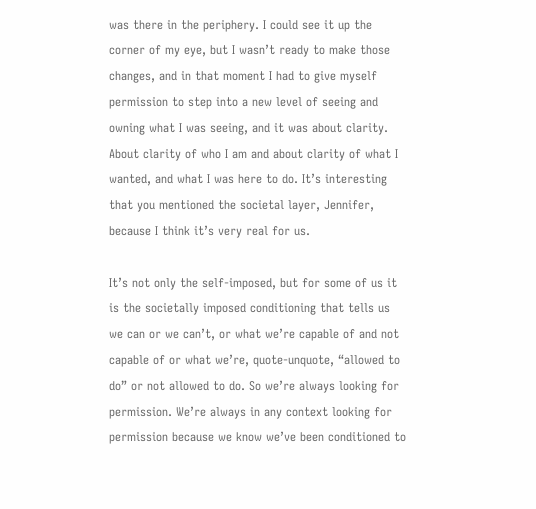was there in the periphery. I could see it up the corner of my eye, but I wasn’t ready to make those changes, and in that moment I had to give myself permission to step into a new level of seeing and owning what I was seeing, and it was about clarity. About clarity of who I am and about clarity of what I wanted, and what I was here to do. It’s interesting that you mentioned the societal layer, Jennifer, because I think it’s very real for us.

It’s not only the self-imposed, but for some of us it is the societally imposed conditioning that tells us we can or we can’t, or what we’re capable of and not capable of or what we’re, quote-unquote, “allowed to do” or not allowed to do. So we’re always looking for permission. We’re always in any context looking for permission because we know we’ve been conditioned to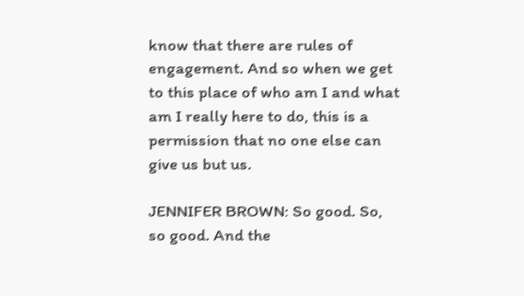know that there are rules of engagement. And so when we get to this place of who am I and what am I really here to do, this is a permission that no one else can give us but us.

JENNIFER BROWN: So good. So, so good. And the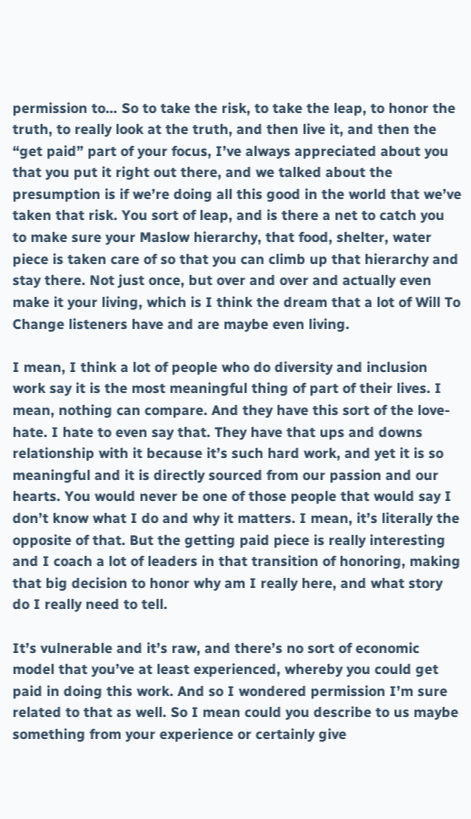permission to… So to take the risk, to take the leap, to honor the truth, to really look at the truth, and then live it, and then the “get paid” part of your focus, I’ve always appreciated about you that you put it right out there, and we talked about the presumption is if we’re doing all this good in the world that we’ve taken that risk. You sort of leap, and is there a net to catch you to make sure your Maslow hierarchy, that food, shelter, water piece is taken care of so that you can climb up that hierarchy and stay there. Not just once, but over and over and actually even make it your living, which is I think the dream that a lot of Will To Change listeners have and are maybe even living.

I mean, I think a lot of people who do diversity and inclusion work say it is the most meaningful thing of part of their lives. I mean, nothing can compare. And they have this sort of the love-hate. I hate to even say that. They have that ups and downs relationship with it because it’s such hard work, and yet it is so meaningful and it is directly sourced from our passion and our hearts. You would never be one of those people that would say I don’t know what I do and why it matters. I mean, it’s literally the opposite of that. But the getting paid piece is really interesting and I coach a lot of leaders in that transition of honoring, making that big decision to honor why am I really here, and what story do I really need to tell.

It’s vulnerable and it’s raw, and there’s no sort of economic model that you’ve at least experienced, whereby you could get paid in doing this work. And so I wondered permission I’m sure related to that as well. So I mean could you describe to us maybe something from your experience or certainly give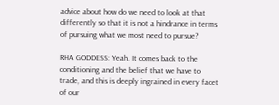advice about how do we need to look at that differently so that it is not a hindrance in terms of pursuing what we most need to pursue?

RHA GODDESS: Yeah. It comes back to the conditioning and the belief that we have to trade, and this is deeply ingrained in every facet of our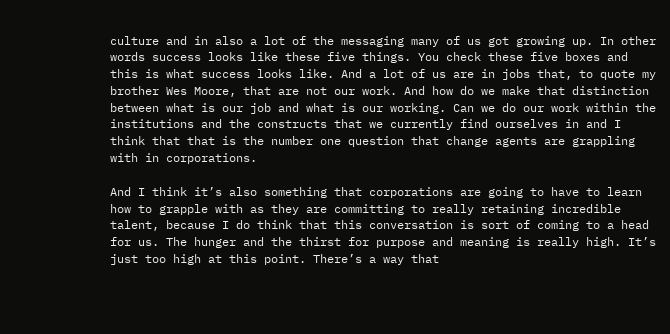culture and in also a lot of the messaging many of us got growing up. In other words success looks like these five things. You check these five boxes and this is what success looks like. And a lot of us are in jobs that, to quote my brother Wes Moore, that are not our work. And how do we make that distinction between what is our job and what is our working. Can we do our work within the institutions and the constructs that we currently find ourselves in and I think that that is the number one question that change agents are grappling with in corporations.

And I think it’s also something that corporations are going to have to learn how to grapple with as they are committing to really retaining incredible talent, because I do think that this conversation is sort of coming to a head for us. The hunger and the thirst for purpose and meaning is really high. It’s just too high at this point. There’s a way that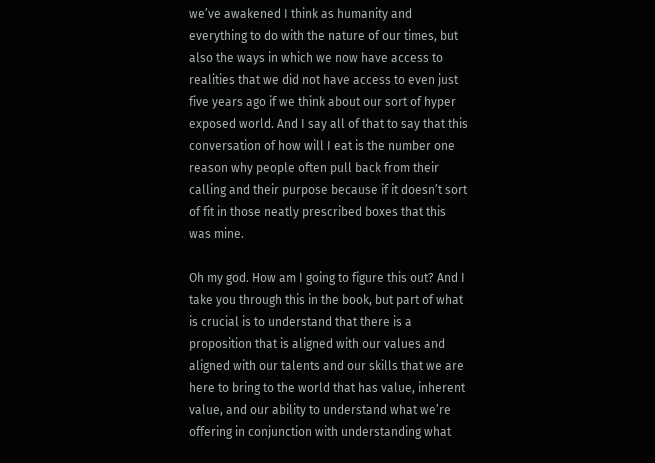we’ve awakened I think as humanity and everything to do with the nature of our times, but also the ways in which we now have access to realities that we did not have access to even just five years ago if we think about our sort of hyper exposed world. And I say all of that to say that this conversation of how will I eat is the number one reason why people often pull back from their calling and their purpose because if it doesn’t sort of fit in those neatly prescribed boxes that this was mine.

Oh my god. How am I going to figure this out? And I take you through this in the book, but part of what is crucial is to understand that there is a proposition that is aligned with our values and aligned with our talents and our skills that we are here to bring to the world that has value, inherent value, and our ability to understand what we’re offering in conjunction with understanding what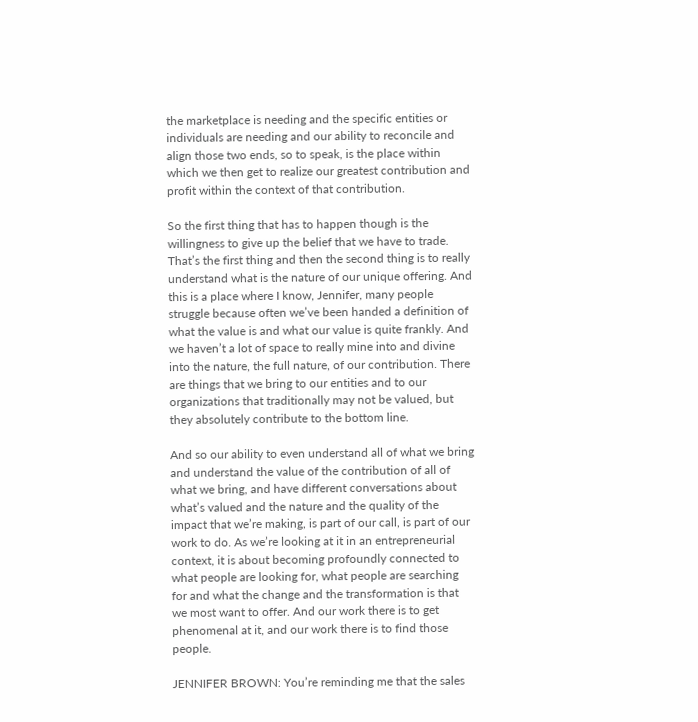the marketplace is needing and the specific entities or individuals are needing and our ability to reconcile and align those two ends, so to speak, is the place within which we then get to realize our greatest contribution and profit within the context of that contribution.

So the first thing that has to happen though is the willingness to give up the belief that we have to trade. That’s the first thing and then the second thing is to really understand what is the nature of our unique offering. And this is a place where I know, Jennifer, many people struggle because often we’ve been handed a definition of what the value is and what our value is quite frankly. And we haven’t a lot of space to really mine into and divine into the nature, the full nature, of our contribution. There are things that we bring to our entities and to our organizations that traditionally may not be valued, but they absolutely contribute to the bottom line.

And so our ability to even understand all of what we bring and understand the value of the contribution of all of what we bring, and have different conversations about what’s valued and the nature and the quality of the impact that we’re making, is part of our call, is part of our work to do. As we’re looking at it in an entrepreneurial context, it is about becoming profoundly connected to what people are looking for, what people are searching for and what the change and the transformation is that we most want to offer. And our work there is to get phenomenal at it, and our work there is to find those people.

JENNIFER BROWN: You’re reminding me that the sales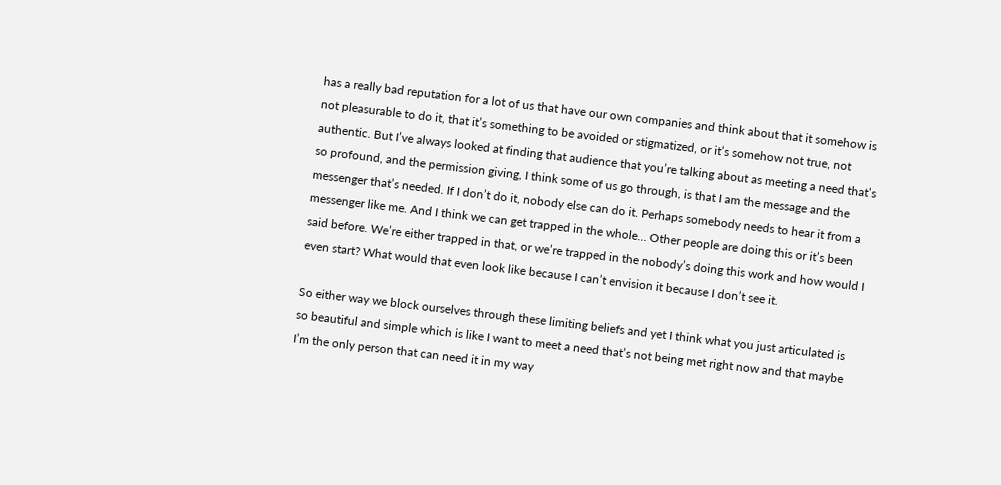has a really bad reputation for a lot of us that have our own companies and think about that it somehow is not pleasurable to do it, that it’s something to be avoided or stigmatized, or it’s somehow not true, not authentic. But I’ve always looked at finding that audience that you’re talking about as meeting a need that’s so profound, and the permission giving, I think some of us go through, is that I am the message and the messenger that’s needed. If I don’t do it, nobody else can do it. Perhaps somebody needs to hear it from a messenger like me. And I think we can get trapped in the whole… Other people are doing this or it’s been said before. We’re either trapped in that, or we’re trapped in the nobody’s doing this work and how would I even start? What would that even look like because I can’t envision it because I don’t see it.

So either way we block ourselves through these limiting beliefs and yet I think what you just articulated is so beautiful and simple which is like I want to meet a need that’s not being met right now and that maybe I’m the only person that can need it in my way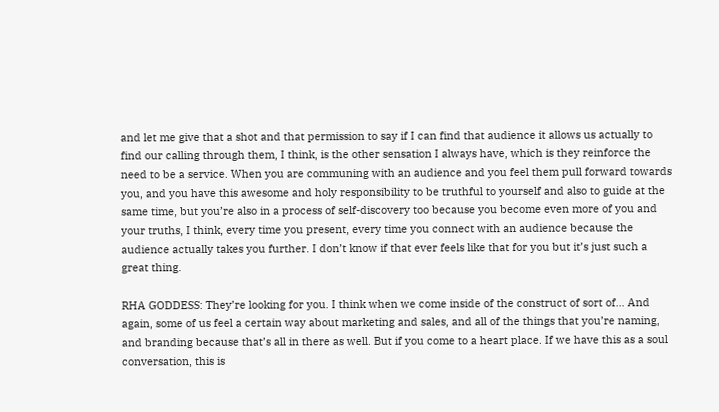and let me give that a shot and that permission to say if I can find that audience it allows us actually to find our calling through them, I think, is the other sensation I always have, which is they reinforce the need to be a service. When you are communing with an audience and you feel them pull forward towards you, and you have this awesome and holy responsibility to be truthful to yourself and also to guide at the same time, but you’re also in a process of self-discovery too because you become even more of you and your truths, I think, every time you present, every time you connect with an audience because the audience actually takes you further. I don’t know if that ever feels like that for you but it’s just such a great thing.

RHA GODDESS: They’re looking for you. I think when we come inside of the construct of sort of… And again, some of us feel a certain way about marketing and sales, and all of the things that you’re naming, and branding because that’s all in there as well. But if you come to a heart place. If we have this as a soul conversation, this is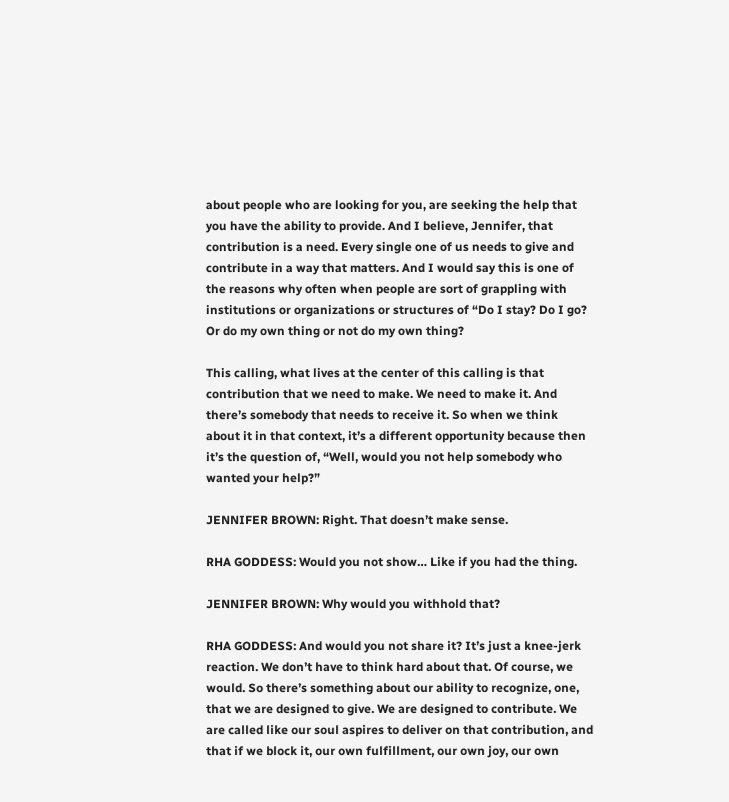about people who are looking for you, are seeking the help that you have the ability to provide. And I believe, Jennifer, that contribution is a need. Every single one of us needs to give and contribute in a way that matters. And I would say this is one of the reasons why often when people are sort of grappling with institutions or organizations or structures of “Do I stay? Do I go? Or do my own thing or not do my own thing?

This calling, what lives at the center of this calling is that contribution that we need to make. We need to make it. And there’s somebody that needs to receive it. So when we think about it in that context, it’s a different opportunity because then it’s the question of, “Well, would you not help somebody who wanted your help?”

JENNIFER BROWN: Right. That doesn’t make sense.

RHA GODDESS: Would you not show… Like if you had the thing.

JENNIFER BROWN: Why would you withhold that?

RHA GODDESS: And would you not share it? It’s just a knee-jerk reaction. We don’t have to think hard about that. Of course, we would. So there’s something about our ability to recognize, one, that we are designed to give. We are designed to contribute. We are called like our soul aspires to deliver on that contribution, and that if we block it, our own fulfillment, our own joy, our own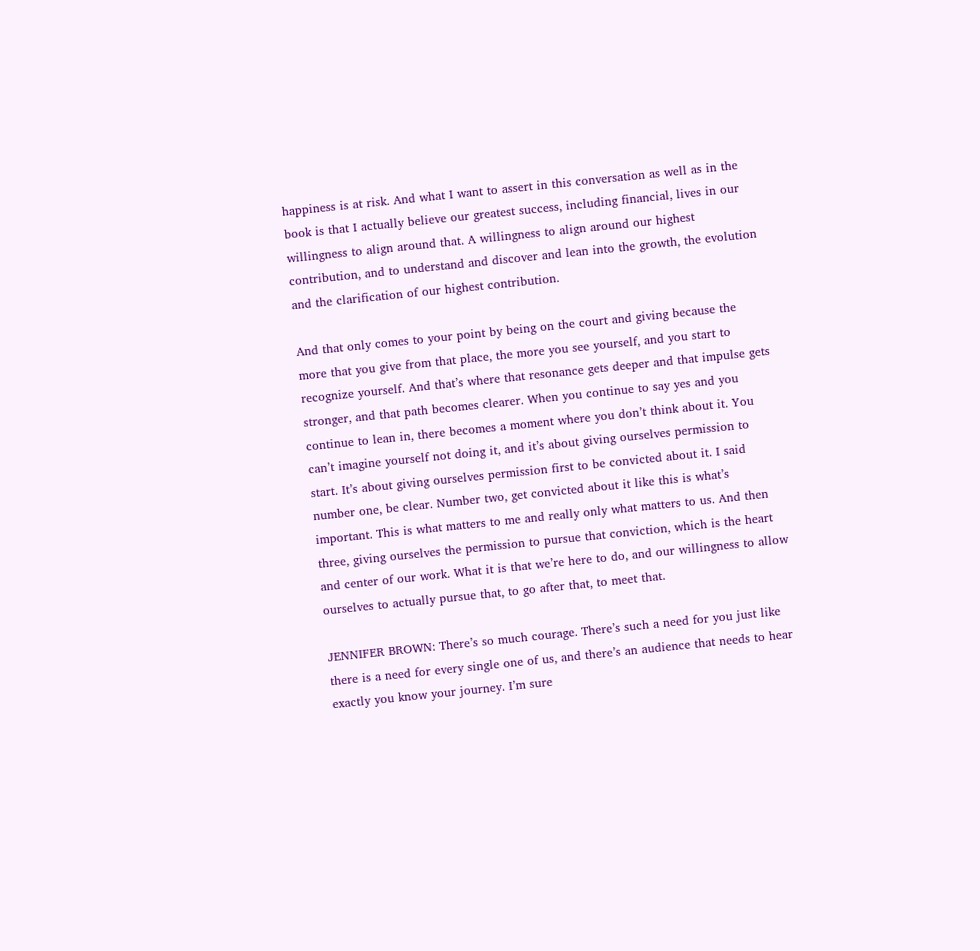happiness is at risk. And what I want to assert in this conversation as well as in the book is that I actually believe our greatest success, including financial, lives in our willingness to align around that. A willingness to align around our highest contribution, and to understand and discover and lean into the growth, the evolution and the clarification of our highest contribution.

And that only comes to your point by being on the court and giving because the more that you give from that place, the more you see yourself, and you start to recognize yourself. And that’s where that resonance gets deeper and that impulse gets stronger, and that path becomes clearer. When you continue to say yes and you continue to lean in, there becomes a moment where you don’t think about it. You can’t imagine yourself not doing it, and it’s about giving ourselves permission to start. It’s about giving ourselves permission first to be convicted about it. I said number one, be clear. Number two, get convicted about it like this is what’s important. This is what matters to me and really only what matters to us. And then three, giving ourselves the permission to pursue that conviction, which is the heart and center of our work. What it is that we’re here to do, and our willingness to allow ourselves to actually pursue that, to go after that, to meet that.

JENNIFER BROWN: There’s so much courage. There’s such a need for you just like there is a need for every single one of us, and there’s an audience that needs to hear exactly you know your journey. I’m sure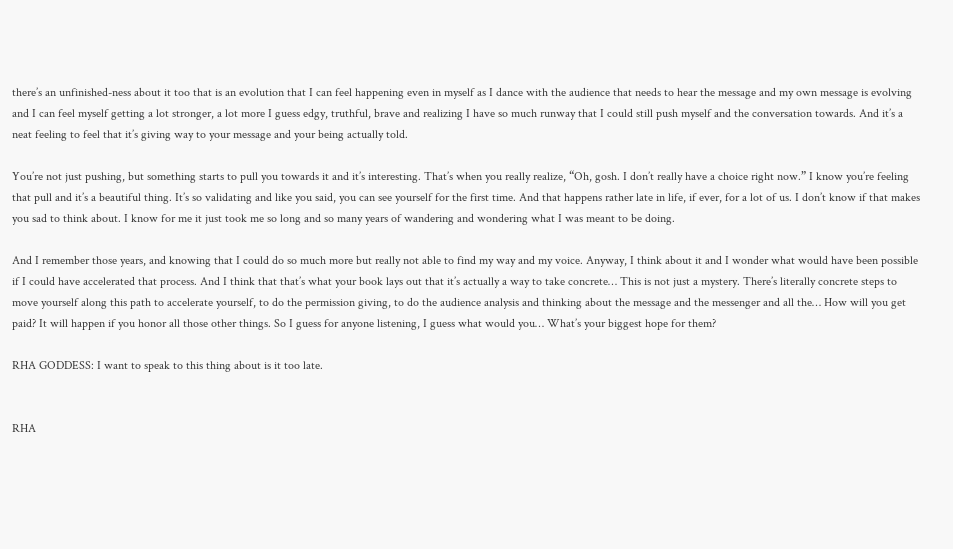there’s an unfinished-ness about it too that is an evolution that I can feel happening even in myself as I dance with the audience that needs to hear the message and my own message is evolving and I can feel myself getting a lot stronger, a lot more I guess edgy, truthful, brave and realizing I have so much runway that I could still push myself and the conversation towards. And it’s a neat feeling to feel that it’s giving way to your message and your being actually told.

You’re not just pushing, but something starts to pull you towards it and it’s interesting. That’s when you really realize, “Oh, gosh. I don’t really have a choice right now.” I know you’re feeling that pull and it’s a beautiful thing. It’s so validating and like you said, you can see yourself for the first time. And that happens rather late in life, if ever, for a lot of us. I don’t know if that makes you sad to think about. I know for me it just took me so long and so many years of wandering and wondering what I was meant to be doing.

And I remember those years, and knowing that I could do so much more but really not able to find my way and my voice. Anyway, I think about it and I wonder what would have been possible if I could have accelerated that process. And I think that that’s what your book lays out that it’s actually a way to take concrete… This is not just a mystery. There’s literally concrete steps to move yourself along this path to accelerate yourself, to do the permission giving, to do the audience analysis and thinking about the message and the messenger and all the… How will you get paid? It will happen if you honor all those other things. So I guess for anyone listening, I guess what would you… What’s your biggest hope for them?

RHA GODDESS: I want to speak to this thing about is it too late.


RHA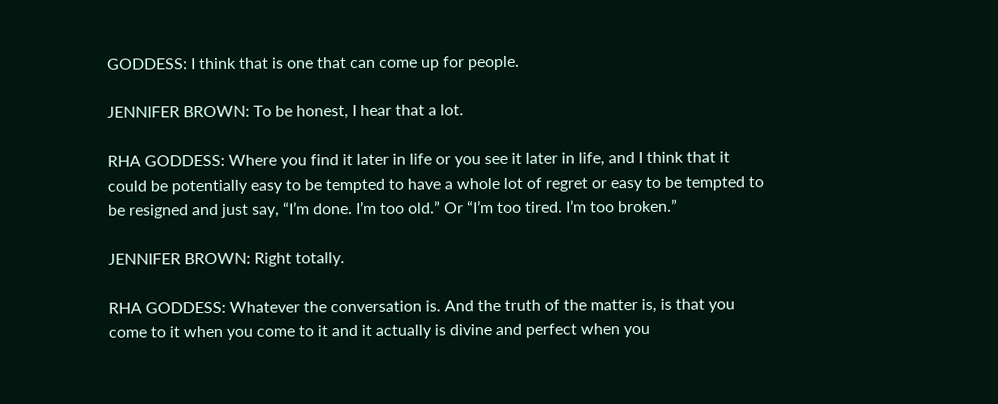GODDESS: I think that is one that can come up for people.

JENNIFER BROWN: To be honest, I hear that a lot.

RHA GODDESS: Where you find it later in life or you see it later in life, and I think that it could be potentially easy to be tempted to have a whole lot of regret or easy to be tempted to be resigned and just say, “I’m done. I’m too old.” Or “I’m too tired. I’m too broken.”

JENNIFER BROWN: Right totally.

RHA GODDESS: Whatever the conversation is. And the truth of the matter is, is that you come to it when you come to it and it actually is divine and perfect when you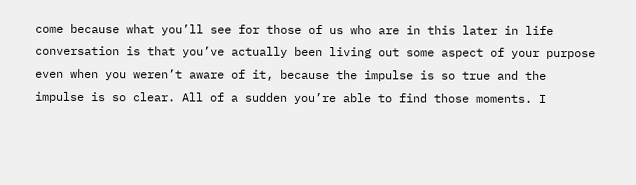come because what you’ll see for those of us who are in this later in life conversation is that you’ve actually been living out some aspect of your purpose even when you weren’t aware of it, because the impulse is so true and the impulse is so clear. All of a sudden you’re able to find those moments. I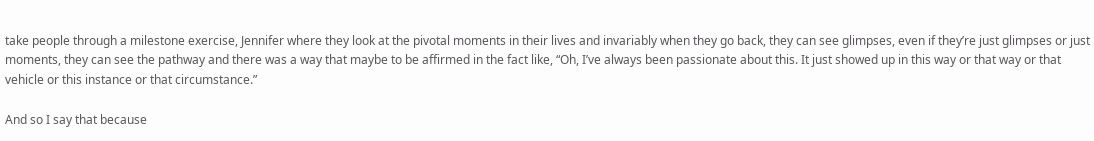take people through a milestone exercise, Jennifer where they look at the pivotal moments in their lives and invariably when they go back, they can see glimpses, even if they’re just glimpses or just moments, they can see the pathway and there was a way that maybe to be affirmed in the fact like, “Oh, I’ve always been passionate about this. It just showed up in this way or that way or that vehicle or this instance or that circumstance.”

And so I say that because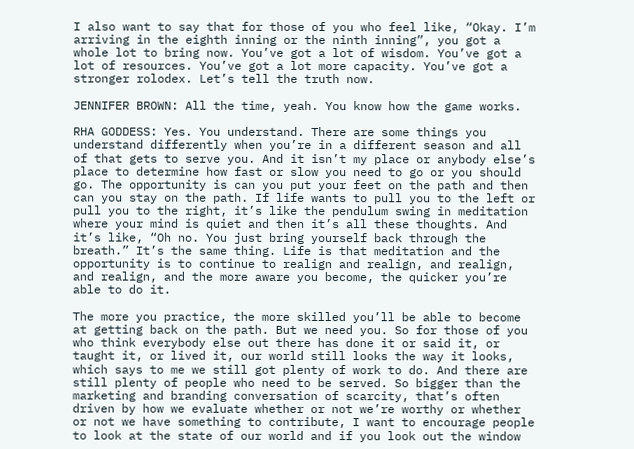I also want to say that for those of you who feel like, “Okay. I’m arriving in the eighth inning or the ninth inning”, you got a whole lot to bring now. You’ve got a lot of wisdom. You’ve got a lot of resources. You’ve got a lot more capacity. You’ve got a stronger rolodex. Let’s tell the truth now.

JENNIFER BROWN: All the time, yeah. You know how the game works.

RHA GODDESS: Yes. You understand. There are some things you understand differently when you’re in a different season and all of that gets to serve you. And it isn’t my place or anybody else’s place to determine how fast or slow you need to go or you should go. The opportunity is can you put your feet on the path and then can you stay on the path. If life wants to pull you to the left or pull you to the right, it’s like the pendulum swing in meditation where your mind is quiet and then it’s all these thoughts. And it’s like, “Oh no. You just bring yourself back through the breath.” It’s the same thing. Life is that meditation and the opportunity is to continue to realign and realign, and realign, and realign, and the more aware you become, the quicker you’re able to do it.

The more you practice, the more skilled you’ll be able to become at getting back on the path. But we need you. So for those of you who think everybody else out there has done it or said it, or taught it, or lived it, our world still looks the way it looks, which says to me we still got plenty of work to do. And there are still plenty of people who need to be served. So bigger than the marketing and branding conversation of scarcity, that’s often driven by how we evaluate whether or not we’re worthy or whether or not we have something to contribute, I want to encourage people to look at the state of our world and if you look out the window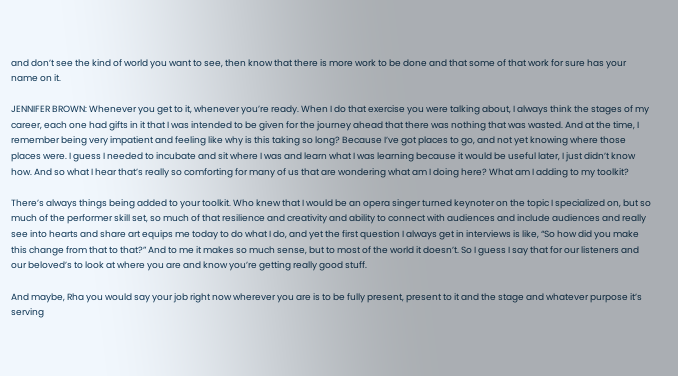and don’t see the kind of world you want to see, then know that there is more work to be done and that some of that work for sure has your name on it.

JENNIFER BROWN: Whenever you get to it, whenever you’re ready. When I do that exercise you were talking about, I always think the stages of my career, each one had gifts in it that I was intended to be given for the journey ahead that there was nothing that was wasted. And at the time, I remember being very impatient and feeling like why is this taking so long? Because I’ve got places to go, and not yet knowing where those places were. I guess I needed to incubate and sit where I was and learn what I was learning because it would be useful later, I just didn’t know how. And so what I hear that’s really so comforting for many of us that are wondering what am I doing here? What am I adding to my toolkit?

There’s always things being added to your toolkit. Who knew that I would be an opera singer turned keynoter on the topic I specialized on, but so much of the performer skill set, so much of that resilience and creativity and ability to connect with audiences and include audiences and really see into hearts and share art equips me today to do what I do, and yet the first question I always get in interviews is like, “So how did you make this change from that to that?” And to me it makes so much sense, but to most of the world it doesn’t. So I guess I say that for our listeners and our beloved’s to look at where you are and know you’re getting really good stuff.

And maybe, Rha you would say your job right now wherever you are is to be fully present, present to it and the stage and whatever purpose it’s serving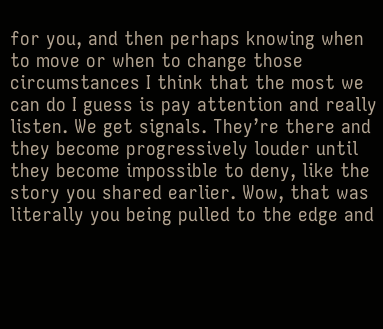for you, and then perhaps knowing when to move or when to change those circumstances I think that the most we can do I guess is pay attention and really listen. We get signals. They’re there and they become progressively louder until they become impossible to deny, like the story you shared earlier. Wow, that was literally you being pulled to the edge and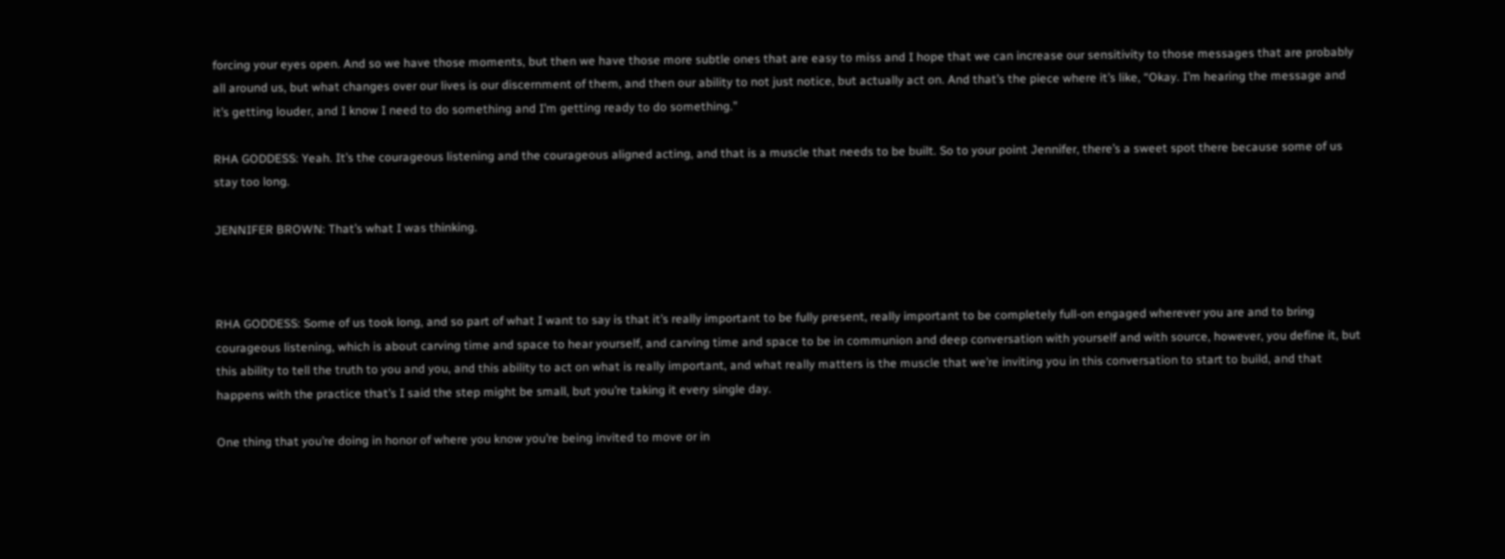forcing your eyes open. And so we have those moments, but then we have those more subtle ones that are easy to miss and I hope that we can increase our sensitivity to those messages that are probably all around us, but what changes over our lives is our discernment of them, and then our ability to not just notice, but actually act on. And that’s the piece where it’s like, “Okay. I’m hearing the message and it’s getting louder, and I know I need to do something and I’m getting ready to do something.”

RHA GODDESS: Yeah. It’s the courageous listening and the courageous aligned acting, and that is a muscle that needs to be built. So to your point Jennifer, there’s a sweet spot there because some of us stay too long.

JENNIFER BROWN: That’s what I was thinking.



RHA GODDESS: Some of us took long, and so part of what I want to say is that it’s really important to be fully present, really important to be completely full-on engaged wherever you are and to bring courageous listening, which is about carving time and space to hear yourself, and carving time and space to be in communion and deep conversation with yourself and with source, however, you define it, but this ability to tell the truth to you and you, and this ability to act on what is really important, and what really matters is the muscle that we’re inviting you in this conversation to start to build, and that happens with the practice that’s I said the step might be small, but you’re taking it every single day.

One thing that you’re doing in honor of where you know you’re being invited to move or in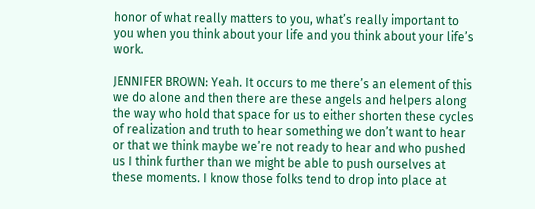honor of what really matters to you, what’s really important to you when you think about your life and you think about your life’s work.

JENNIFER BROWN: Yeah. It occurs to me there’s an element of this we do alone and then there are these angels and helpers along the way who hold that space for us to either shorten these cycles of realization and truth to hear something we don’t want to hear or that we think maybe we’re not ready to hear and who pushed us I think further than we might be able to push ourselves at these moments. I know those folks tend to drop into place at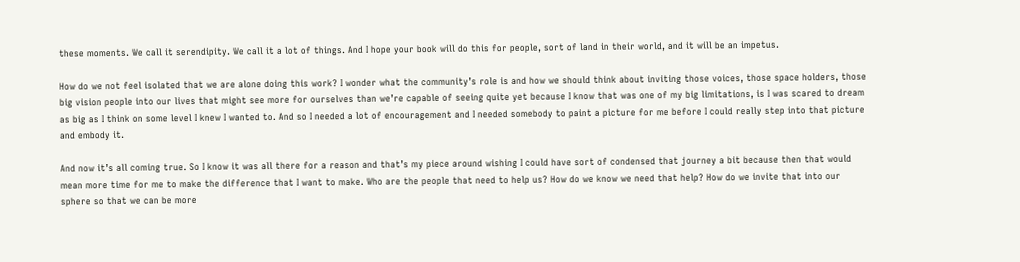these moments. We call it serendipity. We call it a lot of things. And I hope your book will do this for people, sort of land in their world, and it will be an impetus.

How do we not feel isolated that we are alone doing this work? I wonder what the community’s role is and how we should think about inviting those voices, those space holders, those big vision people into our lives that might see more for ourselves than we’re capable of seeing quite yet because I know that was one of my big limitations, is I was scared to dream as big as I think on some level I knew I wanted to. And so I needed a lot of encouragement and I needed somebody to paint a picture for me before I could really step into that picture and embody it.

And now it’s all coming true. So I know it was all there for a reason and that’s my piece around wishing I could have sort of condensed that journey a bit because then that would mean more time for me to make the difference that I want to make. Who are the people that need to help us? How do we know we need that help? How do we invite that into our sphere so that we can be more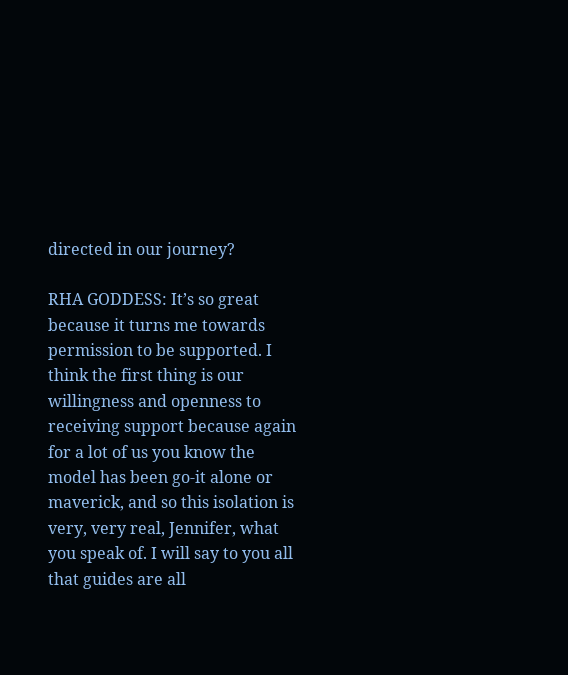directed in our journey?

RHA GODDESS: It’s so great because it turns me towards permission to be supported. I think the first thing is our willingness and openness to receiving support because again for a lot of us you know the model has been go-it alone or maverick, and so this isolation is very, very real, Jennifer, what you speak of. I will say to you all that guides are all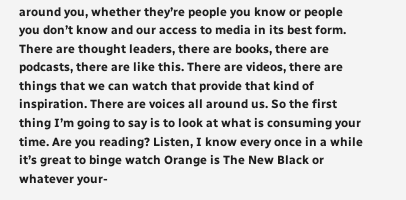around you, whether they’re people you know or people you don’t know and our access to media in its best form. There are thought leaders, there are books, there are podcasts, there are like this. There are videos, there are things that we can watch that provide that kind of inspiration. There are voices all around us. So the first thing I’m going to say is to look at what is consuming your time. Are you reading? Listen, I know every once in a while it’s great to binge watch Orange is The New Black or whatever your-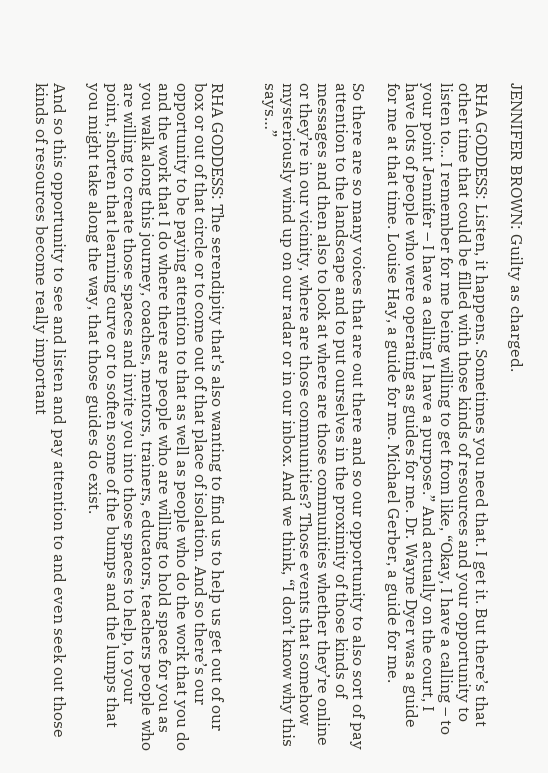JENNIFER BROWN: Guilty as charged.

RHA GODDESS: Listen, it happens. Sometimes you need that. I get it. But there’s that other time that could be filled with those kinds of resources and your opportunity to listen to… I remember for me being willing to get from like, “Okay, I have a calling – to your point Jennifer – I have a calling I have a purpose.” And actually on the court, I have lots of people who were operating as guides for me. Dr. Wayne Dyer was a guide for me at that time. Louise Hay, a guide for me. Michael Gerber, a guide for me.

So there are so many voices that are out there and so our opportunity to also sort of pay attention to the landscape and to put ourselves in the proximity of those kinds of messages and then also to look at where are those communities whether they’re online or they’re in our vicinity, where are those communities? Those events that somehow mysteriously wind up on our radar or in our inbox. And we think, “I don’t know why this says…”


RHA GODDESS: The serendipity that’s also wanting to find us to help us get out of our box or out of that circle or to come out of that place of isolation. And so there’s our opportunity to be paying attention to that as well as people who do the work that you do and the work that I do where there are people who are willing to hold space for you as you walk along this journey, coaches, mentors, trainers, educators, teachers people who are willing to create those spaces and invite you into those spaces to help, to your point, shorten that learning curve or to soften some of the bumps and the lumps that you might take along the way, that those guides do exist.

And so this opportunity to see and listen and pay attention to and even seek out those kinds of resources become really important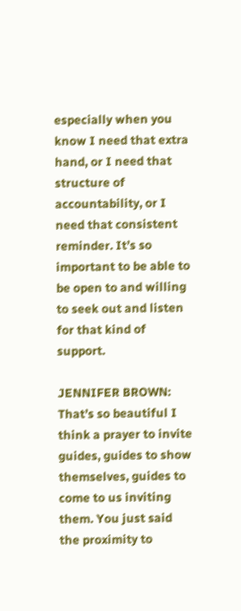especially when you know I need that extra hand, or I need that structure of accountability, or I need that consistent reminder. It’s so important to be able to be open to and willing to seek out and listen for that kind of support.

JENNIFER BROWN: That’s so beautiful I think a prayer to invite guides, guides to show themselves, guides to come to us inviting them. You just said the proximity to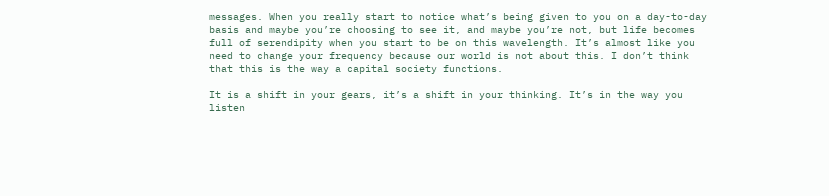messages. When you really start to notice what’s being given to you on a day-to-day basis and maybe you’re choosing to see it, and maybe you’re not, but life becomes full of serendipity when you start to be on this wavelength. It’s almost like you need to change your frequency because our world is not about this. I don’t think that this is the way a capital society functions.

It is a shift in your gears, it’s a shift in your thinking. It’s in the way you listen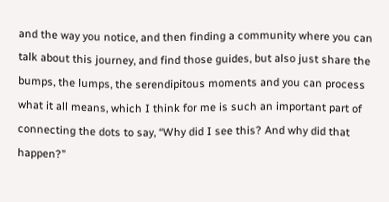and the way you notice, and then finding a community where you can talk about this journey, and find those guides, but also just share the bumps, the lumps, the serendipitous moments and you can process what it all means, which I think for me is such an important part of connecting the dots to say, “Why did I see this? And why did that happen?”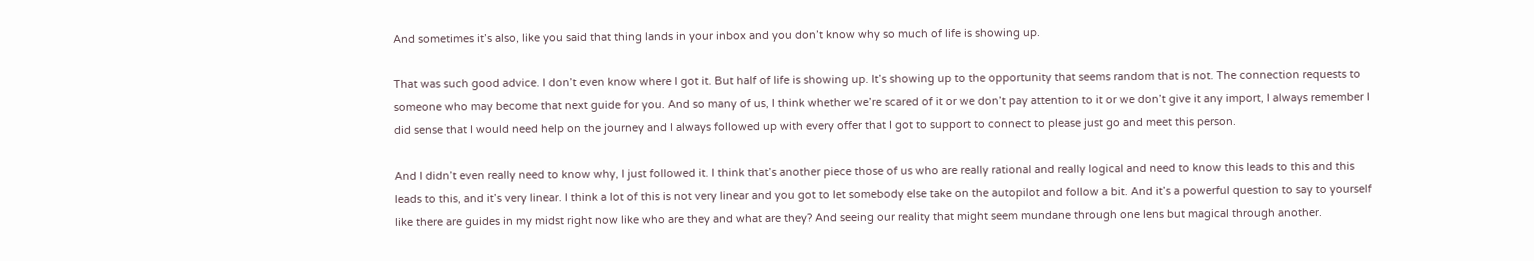And sometimes it’s also, like you said that thing lands in your inbox and you don’t know why so much of life is showing up.

That was such good advice. I don’t even know where I got it. But half of life is showing up. It’s showing up to the opportunity that seems random that is not. The connection requests to someone who may become that next guide for you. And so many of us, I think whether we’re scared of it or we don’t pay attention to it or we don’t give it any import, I always remember I did sense that I would need help on the journey and I always followed up with every offer that I got to support to connect to please just go and meet this person.

And I didn’t even really need to know why, I just followed it. I think that’s another piece those of us who are really rational and really logical and need to know this leads to this and this leads to this, and it’s very linear. I think a lot of this is not very linear and you got to let somebody else take on the autopilot and follow a bit. And it’s a powerful question to say to yourself like there are guides in my midst right now like who are they and what are they? And seeing our reality that might seem mundane through one lens but magical through another.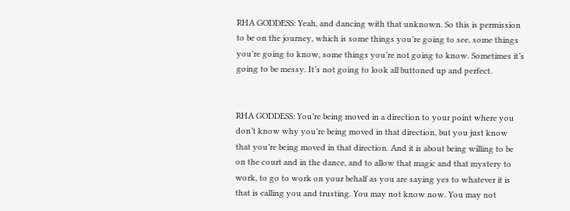RHA GODDESS: Yeah, and dancing with that unknown. So this is permission to be on the journey, which is some things you’re going to see, some things you’re going to know, some things you’re not going to know. Sometimes it’s going to be messy. It’s not going to look all buttoned up and perfect.


RHA GODDESS: You’re being moved in a direction to your point where you don’t know why you’re being moved in that direction, but you just know that you’re being moved in that direction. And it is about being willing to be on the court and in the dance, and to allow that magic and that mystery to work, to go to work on your behalf as you are saying yes to whatever it is that is calling you and trusting. You may not know now. You may not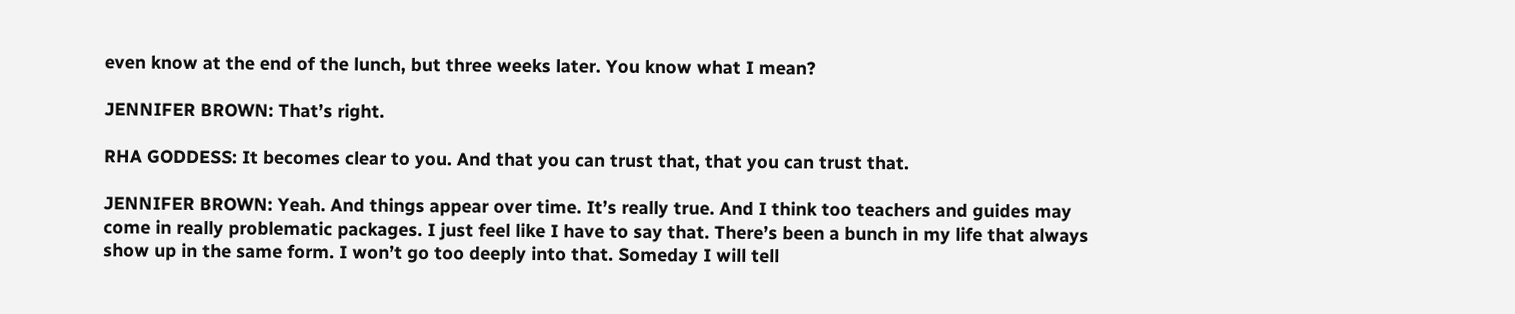even know at the end of the lunch, but three weeks later. You know what I mean?

JENNIFER BROWN: That’s right.

RHA GODDESS: It becomes clear to you. And that you can trust that, that you can trust that.

JENNIFER BROWN: Yeah. And things appear over time. It’s really true. And I think too teachers and guides may come in really problematic packages. I just feel like I have to say that. There’s been a bunch in my life that always show up in the same form. I won’t go too deeply into that. Someday I will tell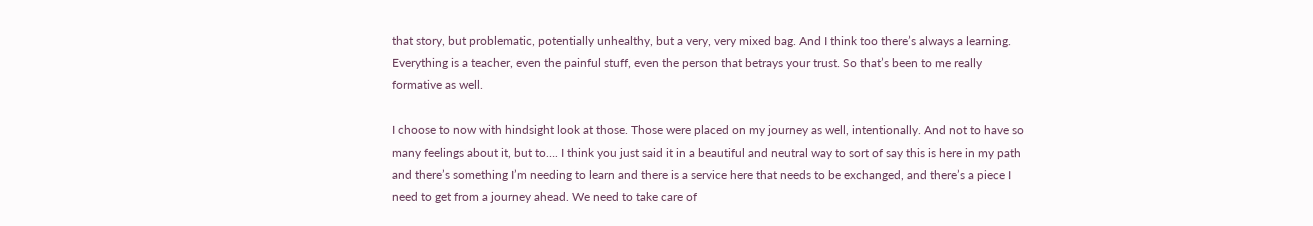that story, but problematic, potentially unhealthy, but a very, very mixed bag. And I think too there’s always a learning. Everything is a teacher, even the painful stuff, even the person that betrays your trust. So that’s been to me really formative as well.

I choose to now with hindsight look at those. Those were placed on my journey as well, intentionally. And not to have so many feelings about it, but to…. I think you just said it in a beautiful and neutral way to sort of say this is here in my path and there’s something I’m needing to learn and there is a service here that needs to be exchanged, and there’s a piece I need to get from a journey ahead. We need to take care of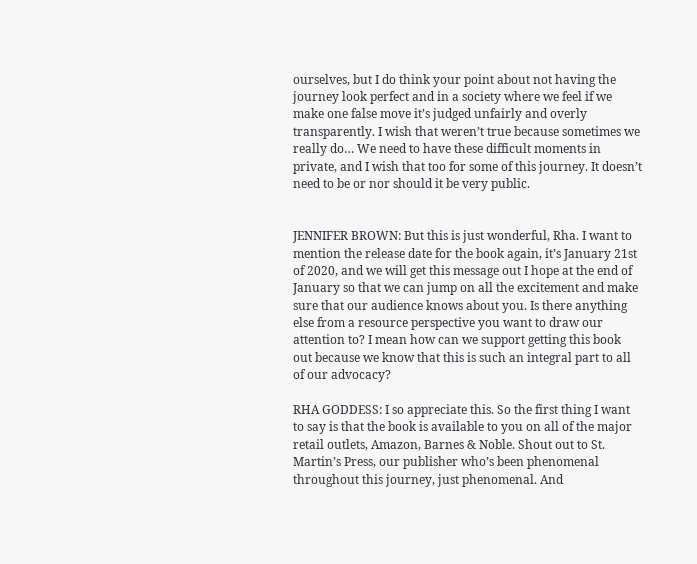ourselves, but I do think your point about not having the journey look perfect and in a society where we feel if we make one false move it’s judged unfairly and overly transparently. I wish that weren’t true because sometimes we really do… We need to have these difficult moments in private, and I wish that too for some of this journey. It doesn’t need to be or nor should it be very public.


JENNIFER BROWN: But this is just wonderful, Rha. I want to mention the release date for the book again, it’s January 21st of 2020, and we will get this message out I hope at the end of January so that we can jump on all the excitement and make sure that our audience knows about you. Is there anything else from a resource perspective you want to draw our attention to? I mean how can we support getting this book out because we know that this is such an integral part to all of our advocacy?

RHA GODDESS: I so appreciate this. So the first thing I want to say is that the book is available to you on all of the major retail outlets, Amazon, Barnes & Noble. Shout out to St. Martin’s Press, our publisher who’s been phenomenal throughout this journey, just phenomenal. And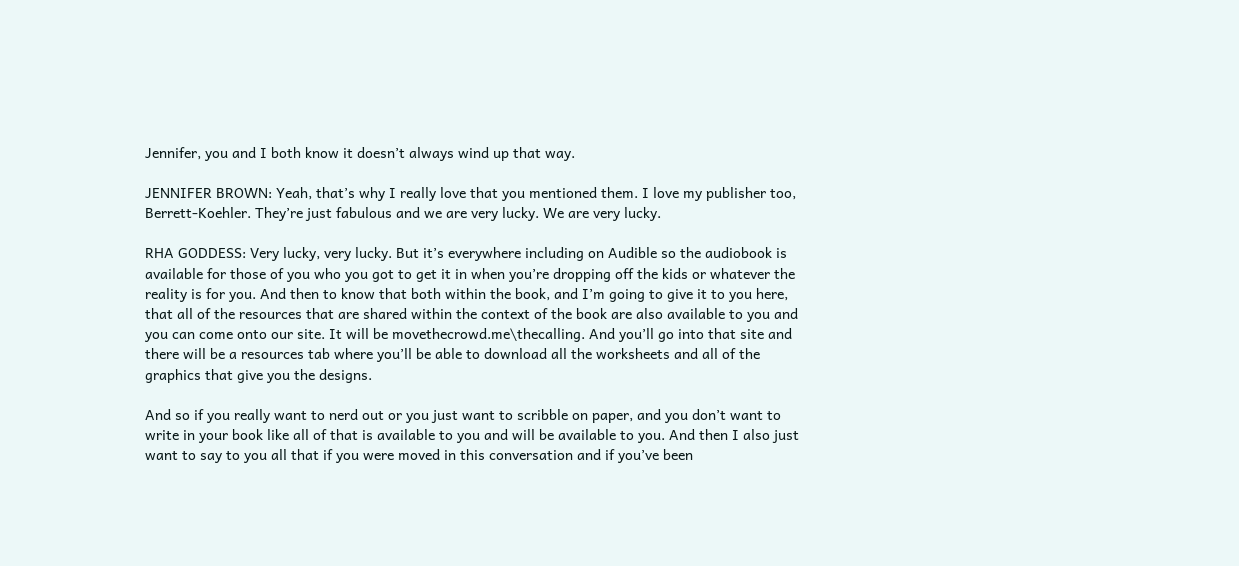Jennifer, you and I both know it doesn’t always wind up that way.

JENNIFER BROWN: Yeah, that’s why I really love that you mentioned them. I love my publisher too, Berrett-Koehler. They’re just fabulous and we are very lucky. We are very lucky.

RHA GODDESS: Very lucky, very lucky. But it’s everywhere including on Audible so the audiobook is available for those of you who you got to get it in when you’re dropping off the kids or whatever the reality is for you. And then to know that both within the book, and I’m going to give it to you here, that all of the resources that are shared within the context of the book are also available to you and you can come onto our site. It will be movethecrowd.me\thecalling. And you’ll go into that site and there will be a resources tab where you’ll be able to download all the worksheets and all of the graphics that give you the designs.

And so if you really want to nerd out or you just want to scribble on paper, and you don’t want to write in your book like all of that is available to you and will be available to you. And then I also just want to say to you all that if you were moved in this conversation and if you’ve been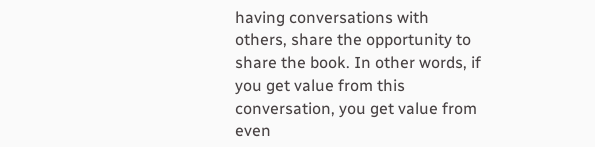having conversations with others, share the opportunity to share the book. In other words, if you get value from this conversation, you get value from even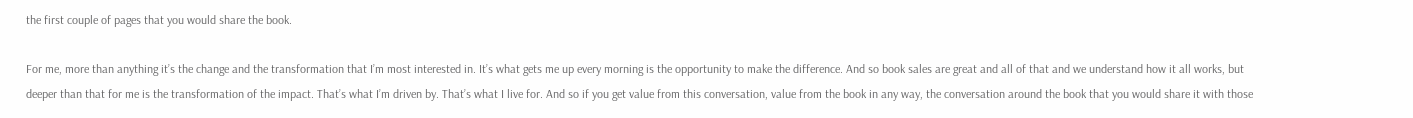the first couple of pages that you would share the book.

For me, more than anything it’s the change and the transformation that I’m most interested in. It’s what gets me up every morning is the opportunity to make the difference. And so book sales are great and all of that and we understand how it all works, but deeper than that for me is the transformation of the impact. That’s what I’m driven by. That’s what I live for. And so if you get value from this conversation, value from the book in any way, the conversation around the book that you would share it with those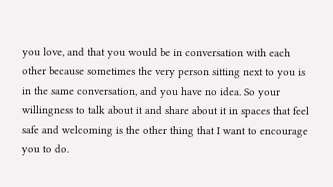you love, and that you would be in conversation with each other because sometimes the very person sitting next to you is in the same conversation, and you have no idea. So your willingness to talk about it and share about it in spaces that feel safe and welcoming is the other thing that I want to encourage you to do.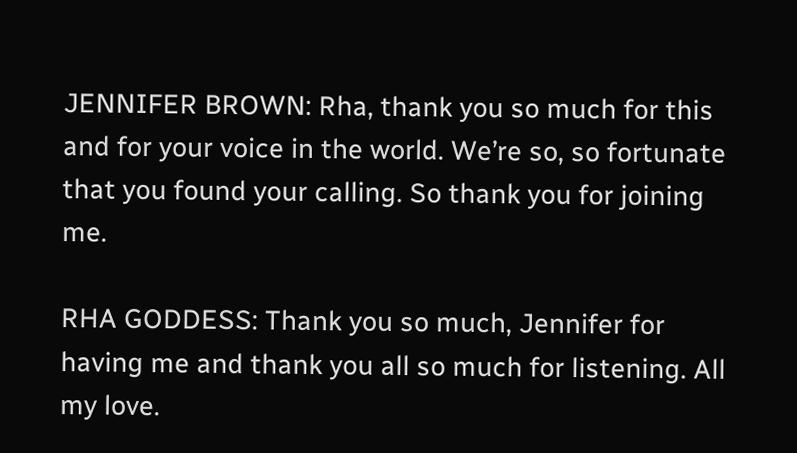JENNIFER BROWN: Rha, thank you so much for this and for your voice in the world. We’re so, so fortunate that you found your calling. So thank you for joining me.

RHA GODDESS: Thank you so much, Jennifer for having me and thank you all so much for listening. All my love.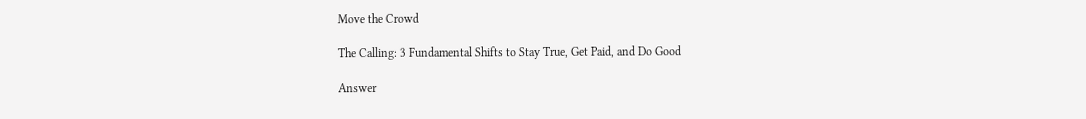Move the Crowd

The Calling: 3 Fundamental Shifts to Stay True, Get Paid, and Do Good

Answer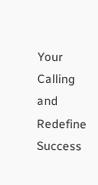Your Calling and Redefine Success